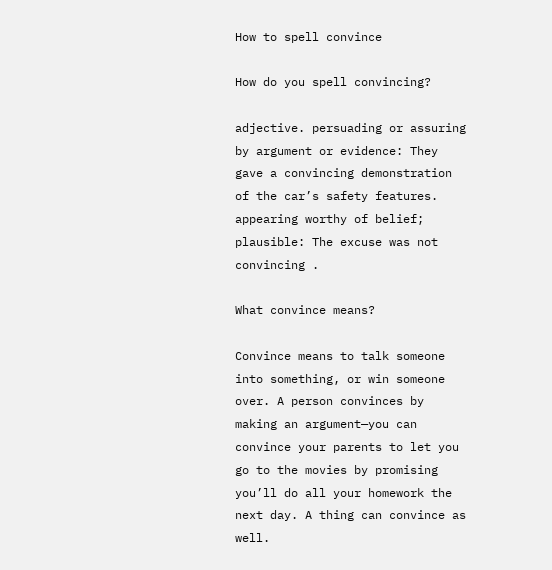How to spell convince

How do you spell convincing?

adjective. persuading or assuring by argument or evidence: They gave a convincing demonstration of the car’s safety features. appearing worthy of belief; plausible: The excuse was not convincing .

What convince means?

Convince means to talk someone into something, or win someone over. A person convinces by making an argument—you can convince your parents to let you go to the movies by promising you’ll do all your homework the next day. A thing can convince as well.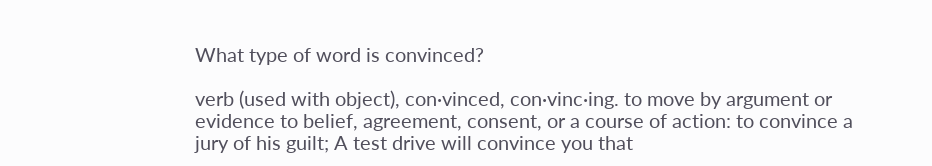What type of word is convinced?

verb (used with object), con·vinced, con·vinc·ing. to move by argument or evidence to belief, agreement, consent, or a course of action: to convince a jury of his guilt; A test drive will convince you that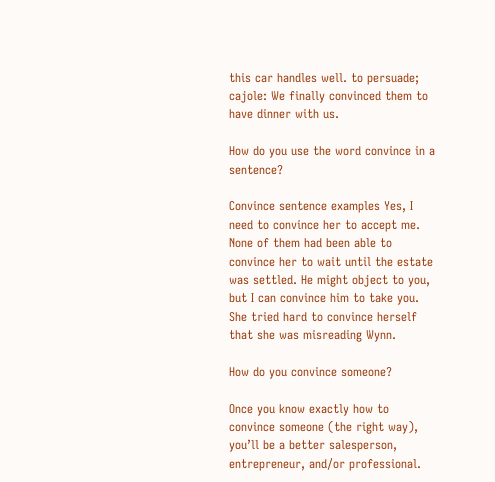this car handles well. to persuade; cajole: We finally convinced them to have dinner with us.

How do you use the word convince in a sentence?

Convince sentence examples Yes, I need to convince her to accept me. None of them had been able to convince her to wait until the estate was settled. He might object to you, but I can convince him to take you. She tried hard to convince herself that she was misreading Wynn.

How do you convince someone?

Once you know exactly how to convince someone (the right way), you’ll be a better salesperson, entrepreneur, and/or professional.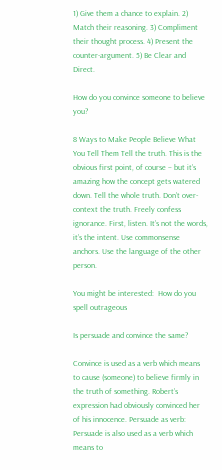1) Give them a chance to explain. 2) Match their reasoning. 3) Compliment their thought process. 4) Present the counter-argument. 5) Be Clear and Direct.

How do you convince someone to believe you?

8 Ways to Make People Believe What You Tell Them Tell the truth. This is the obvious first point, of course – but it’s amazing how the concept gets watered down. Tell the whole truth. Don’t over-context the truth. Freely confess ignorance. First, listen. It’s not the words, it’s the intent. Use commonsense anchors. Use the language of the other person.

You might be interested:  How do you spell outrageous

Is persuade and convince the same?

Convince is used as a verb which means to cause (someone) to believe firmly in the truth of something. Robert’s expression had obviously convinced her of his innocence. Persuade as verb: Persuade is also used as a verb which means to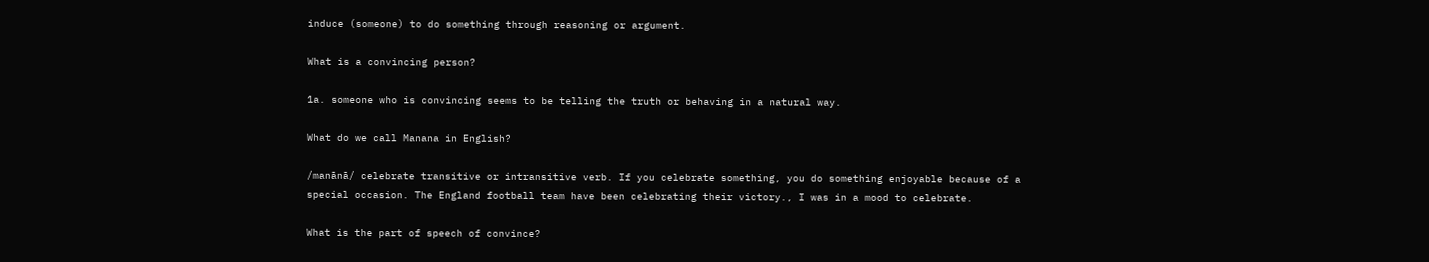induce (someone) to do something through reasoning or argument.

What is a convincing person?

1a. someone who is convincing seems to be telling the truth or behaving in a natural way.

What do we call Manana in English?

/manānā/ celebrate transitive or intransitive verb. If you celebrate something, you do something enjoyable because of a special occasion. The England football team have been celebrating their victory., I was in a mood to celebrate.

What is the part of speech of convince?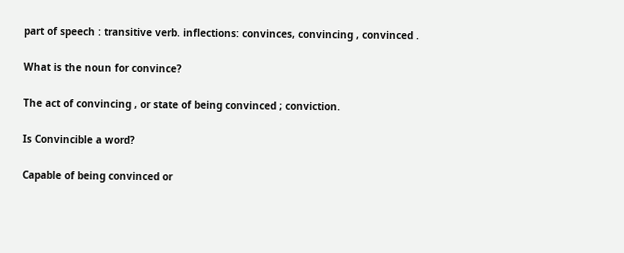part of speech : transitive verb. inflections: convinces, convincing , convinced .

What is the noun for convince?

The act of convincing , or state of being convinced ; conviction.

Is Convincible a word?

Capable of being convinced or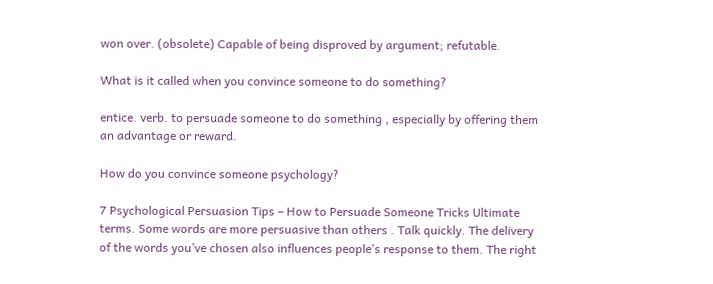won over. (obsolete) Capable of being disproved by argument; refutable.

What is it called when you convince someone to do something?

entice. verb. to persuade someone to do something , especially by offering them an advantage or reward.

How do you convince someone psychology?

7 Psychological Persuasion Tips – How to Persuade Someone Tricks Ultimate terms. Some words are more persuasive than others . Talk quickly. The delivery of the words you’ve chosen also influences people’s response to them. The right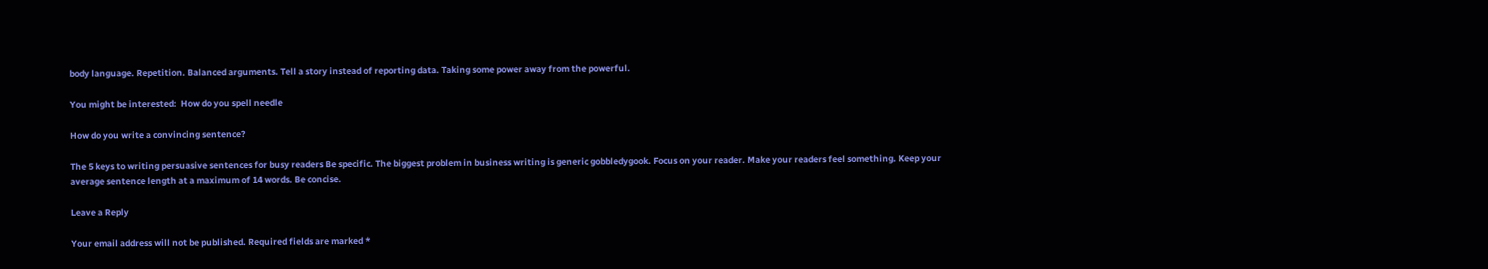body language. Repetition. Balanced arguments. Tell a story instead of reporting data. Taking some power away from the powerful.

You might be interested:  How do you spell needle

How do you write a convincing sentence?

The 5 keys to writing persuasive sentences for busy readers Be specific. The biggest problem in business writing is generic gobbledygook. Focus on your reader. Make your readers feel something. Keep your average sentence length at a maximum of 14 words. Be concise.

Leave a Reply

Your email address will not be published. Required fields are marked *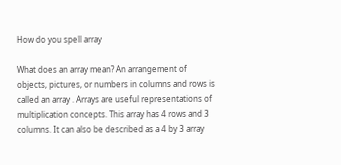How do you spell array

What does an array mean? An arrangement of objects, pictures, or numbers in columns and rows is called an array . Arrays are useful representations of multiplication concepts. This array has 4 rows and 3 columns. It can also be described as a 4 by 3 array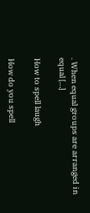. When equal groups are arranged in equal […]

How to spell laugh

How do you spell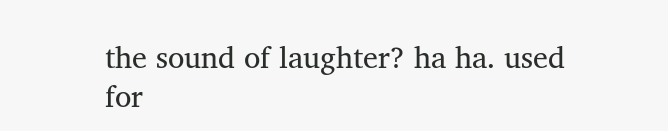the sound of laughter? ha ha. used for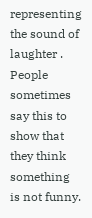representing the sound of laughter . People sometimes say this to show that they think something is not funny.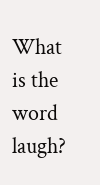What is the word laugh?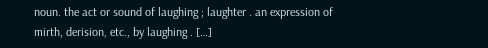noun. the act or sound of laughing ; laughter . an expression of mirth, derision, etc., by laughing . […]